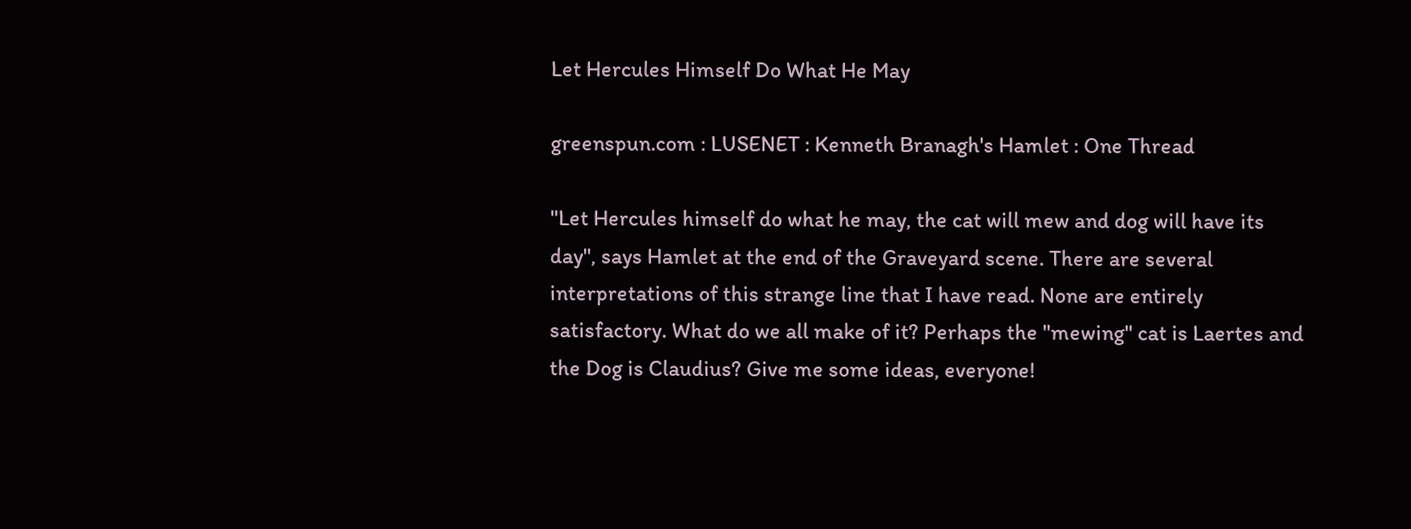Let Hercules Himself Do What He May

greenspun.com : LUSENET : Kenneth Branagh's Hamlet : One Thread

"Let Hercules himself do what he may, the cat will mew and dog will have its day", says Hamlet at the end of the Graveyard scene. There are several interpretations of this strange line that I have read. None are entirely satisfactory. What do we all make of it? Perhaps the "mewing" cat is Laertes and the Dog is Claudius? Give me some ideas, everyone!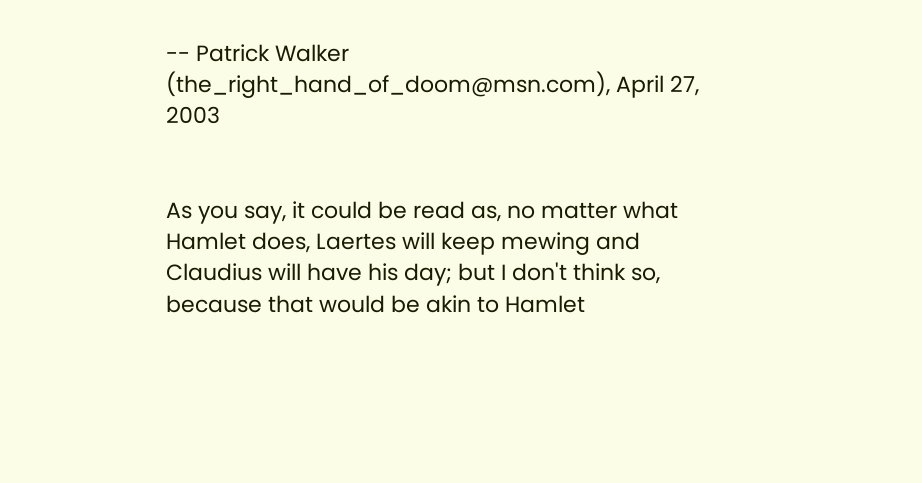-- Patrick Walker (the_right_hand_of_doom@msn.com), April 27, 2003


As you say, it could be read as, no matter what Hamlet does, Laertes will keep mewing and Claudius will have his day; but I don't think so, because that would be akin to Hamlet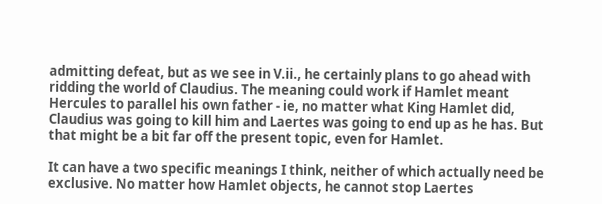admitting defeat, but as we see in V.ii., he certainly plans to go ahead with ridding the world of Claudius. The meaning could work if Hamlet meant Hercules to parallel his own father - ie, no matter what King Hamlet did, Claudius was going to kill him and Laertes was going to end up as he has. But that might be a bit far off the present topic, even for Hamlet.

It can have a two specific meanings I think, neither of which actually need be exclusive. No matter how Hamlet objects, he cannot stop Laertes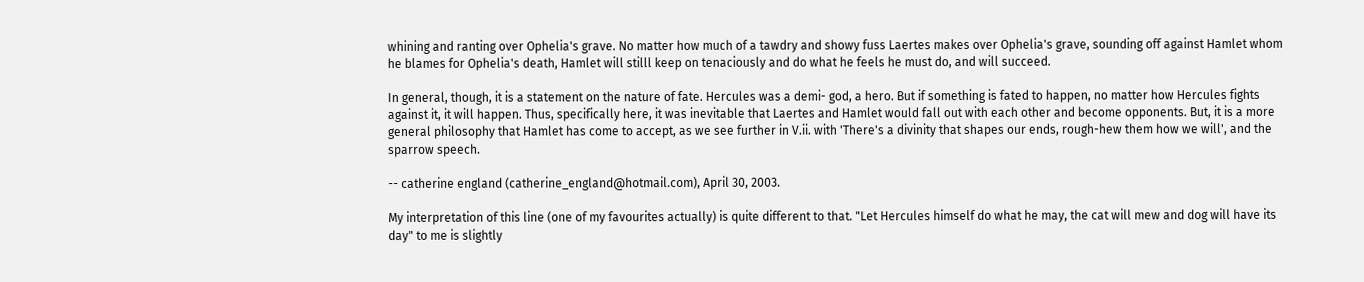whining and ranting over Ophelia's grave. No matter how much of a tawdry and showy fuss Laertes makes over Ophelia's grave, sounding off against Hamlet whom he blames for Ophelia's death, Hamlet will stilll keep on tenaciously and do what he feels he must do, and will succeed.

In general, though, it is a statement on the nature of fate. Hercules was a demi- god, a hero. But if something is fated to happen, no matter how Hercules fights against it, it will happen. Thus, specifically here, it was inevitable that Laertes and Hamlet would fall out with each other and become opponents. But, it is a more general philosophy that Hamlet has come to accept, as we see further in V.ii. with 'There's a divinity that shapes our ends, rough-hew them how we will', and the sparrow speech.

-- catherine england (catherine_england@hotmail.com), April 30, 2003.

My interpretation of this line (one of my favourites actually) is quite different to that. "Let Hercules himself do what he may, the cat will mew and dog will have its day" to me is slightly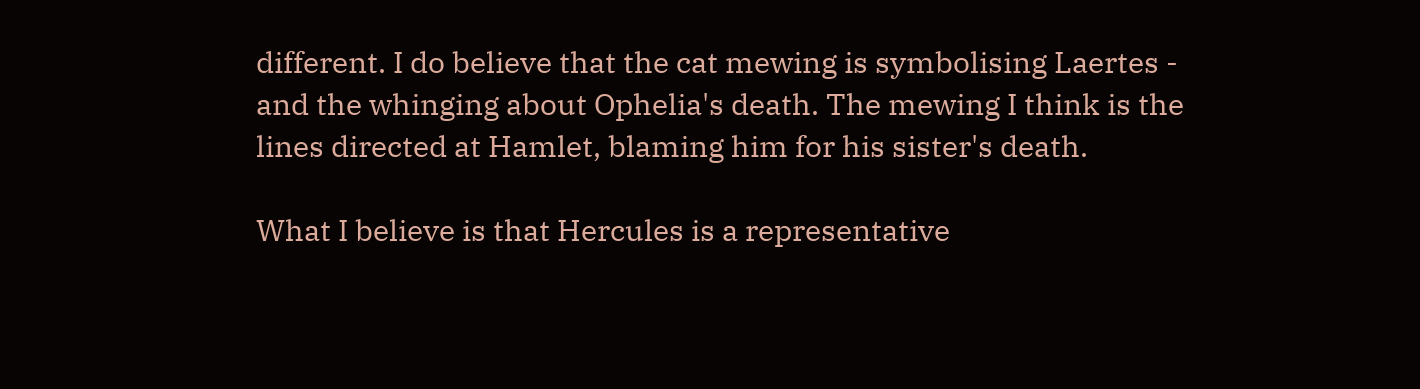different. I do believe that the cat mewing is symbolising Laertes - and the whinging about Ophelia's death. The mewing I think is the lines directed at Hamlet, blaming him for his sister's death.

What I believe is that Hercules is a representative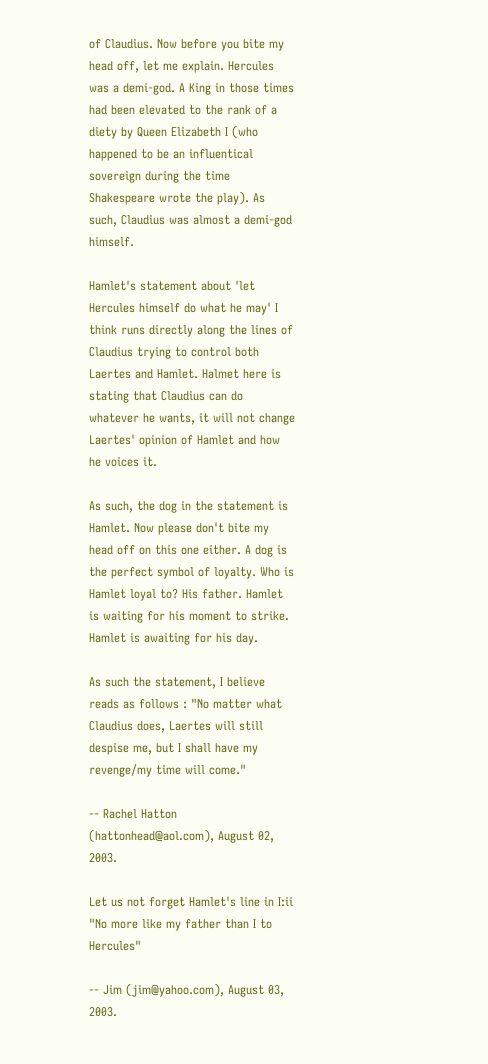of Claudius. Now before you bite my head off, let me explain. Hercules was a demi-god. A King in those times had been elevated to the rank of a diety by Queen Elizabeth I (who happened to be an influentical sovereign during the time Shakespeare wrote the play). As such, Claudius was almost a demi-god himself.

Hamlet's statement about 'let Hercules himself do what he may' I think runs directly along the lines of Claudius trying to control both Laertes and Hamlet. Halmet here is stating that Claudius can do whatever he wants, it will not change Laertes' opinion of Hamlet and how he voices it.

As such, the dog in the statement is Hamlet. Now please don't bite my head off on this one either. A dog is the perfect symbol of loyalty. Who is Hamlet loyal to? His father. Hamlet is waiting for his moment to strike. Hamlet is awaiting for his day.

As such the statement, I believe reads as follows : "No matter what Claudius does, Laertes will still despise me, but I shall have my revenge/my time will come."

-- Rachel Hatton (hattonhead@aol.com), August 02, 2003.

Let us not forget Hamlet's line in I:ii "No more like my father than I to Hercules"

-- Jim (jim@yahoo.com), August 03, 2003.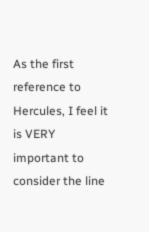As the first reference to Hercules, I feel it is VERY important to consider the line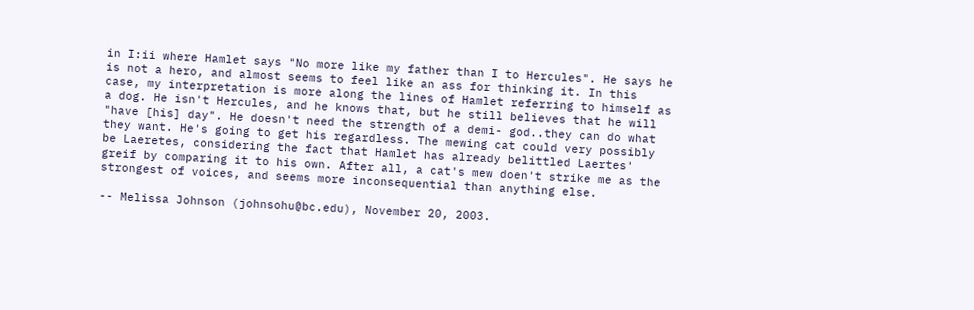in I:ii where Hamlet says "No more like my father than I to Hercules". He says he is not a hero, and almost seems to feel like an ass for thinking it. In this case, my interpretation is more along the lines of Hamlet referring to himself as a dog. He isn't Hercules, and he knows that, but he still believes that he will "have [his] day". He doesn't need the strength of a demi- god..they can do what they want. He's going to get his regardless. The mewing cat could very possibly be Laeretes, considering the fact that Hamlet has already belittled Laertes' greif by comparing it to his own. After all, a cat's mew doen't strike me as the strongest of voices, and seems more inconsequential than anything else.

-- Melissa Johnson (johnsohu@bc.edu), November 20, 2003.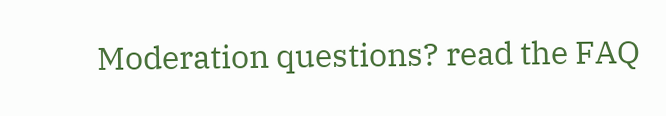Moderation questions? read the FAQ